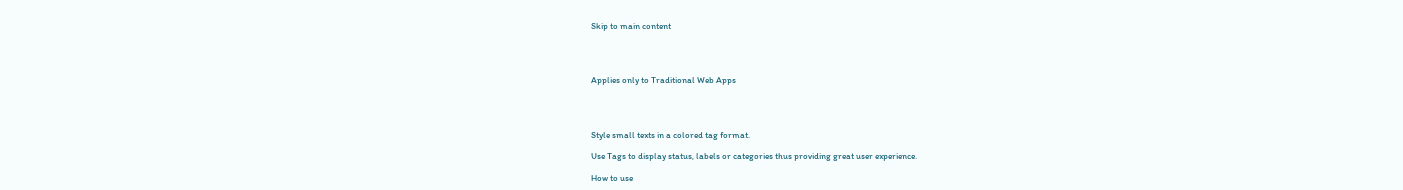Skip to main content




Applies only to Traditional Web Apps




Style small texts in a colored tag format.

Use Tags to display status, labels or categories thus providing great user experience.

How to use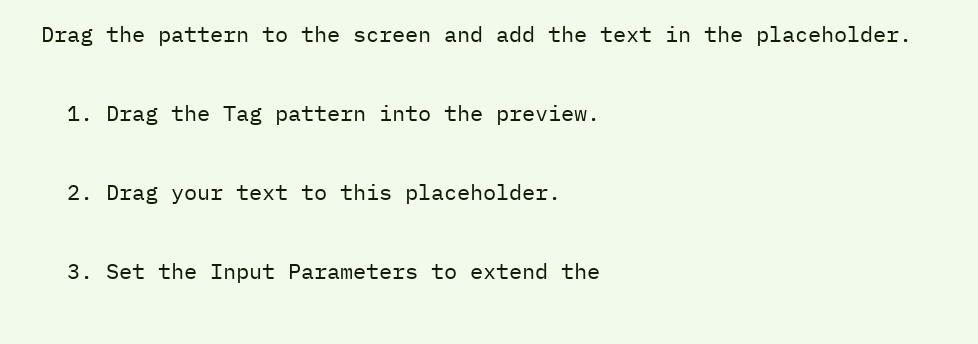Drag the pattern to the screen and add the text in the placeholder.

  1. Drag the Tag pattern into the preview.

  2. Drag your text to this placeholder.

  3. Set the Input Parameters to extend the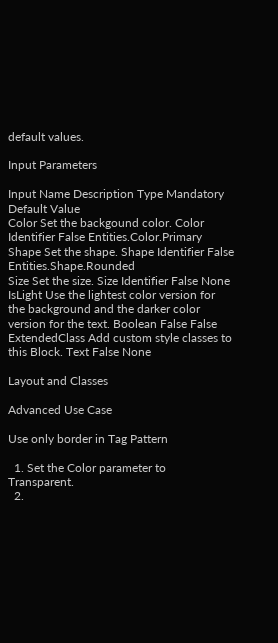default values.

Input Parameters

Input Name Description Type Mandatory Default Value
Color Set the backgound color. Color Identifier False Entities.Color.Primary
Shape Set the shape. Shape Identifier False Entities.Shape.Rounded
Size Set the size. Size Identifier False None
IsLight Use the lightest color version for the background and the darker color version for the text. Boolean False False
ExtendedClass Add custom style classes to this Block. Text False None

Layout and Classes

Advanced Use Case

Use only border in Tag Pattern

  1. Set the Color parameter to Transparent.
  2.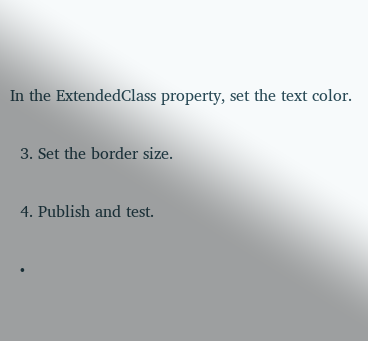In the ExtendedClass property, set the text color.

  3. Set the border size.

  4. Publish and test.

  •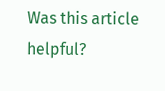Was this article helpful?